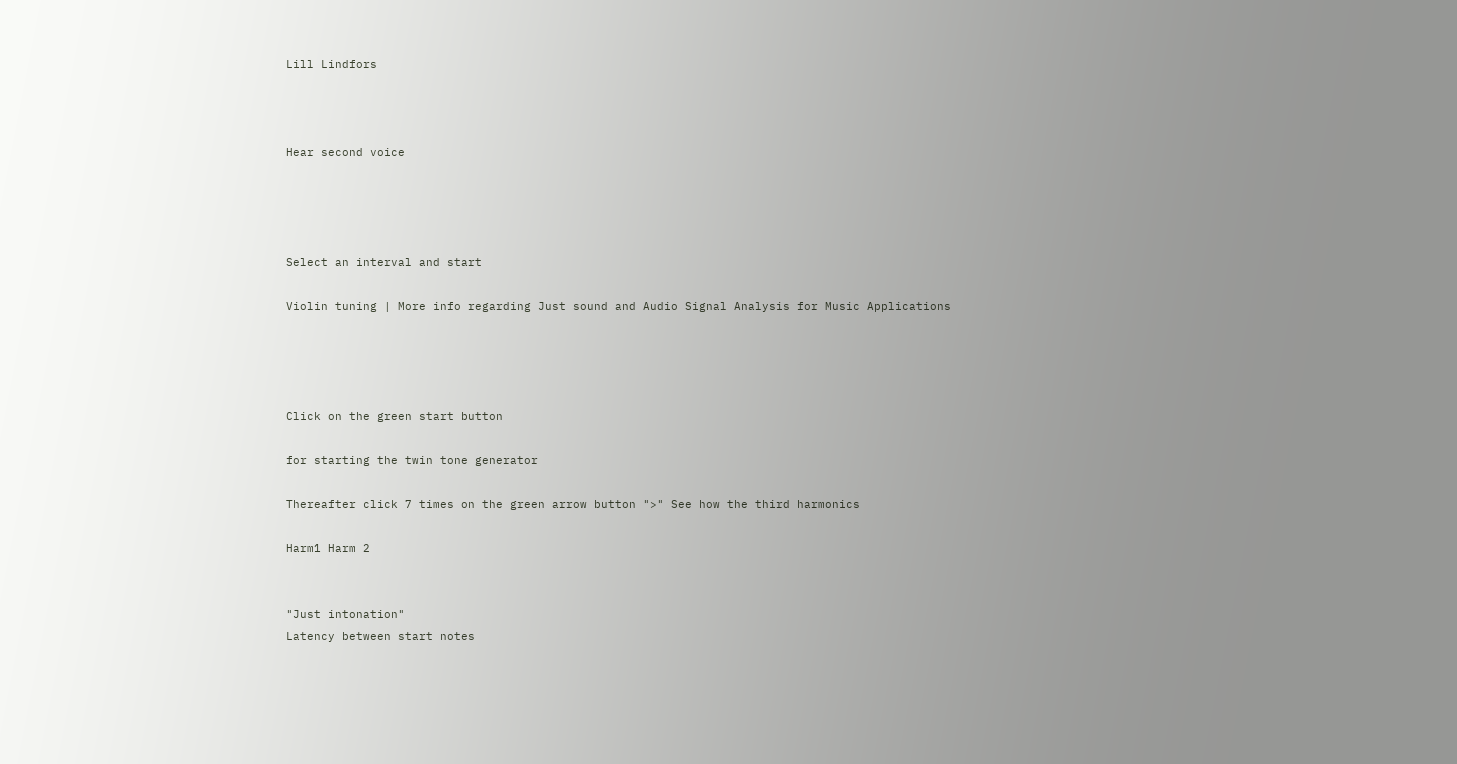Lill Lindfors



Hear second voice




Select an interval and start

Violin tuning | More info regarding Just sound and Audio Signal Analysis for Music Applications




Click on the green start button

for starting the twin tone generator

Thereafter click 7 times on the green arrow button ">" See how the third harmonics

Harm1 Harm 2


"Just intonation"
Latency between start notes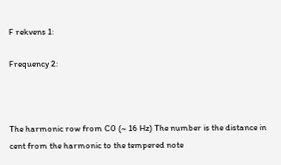F rekvens 1:

Frequency 2:



The harmonic row from C0 (~ 16 Hz) The number is the distance in cent from the harmonic to the tempered note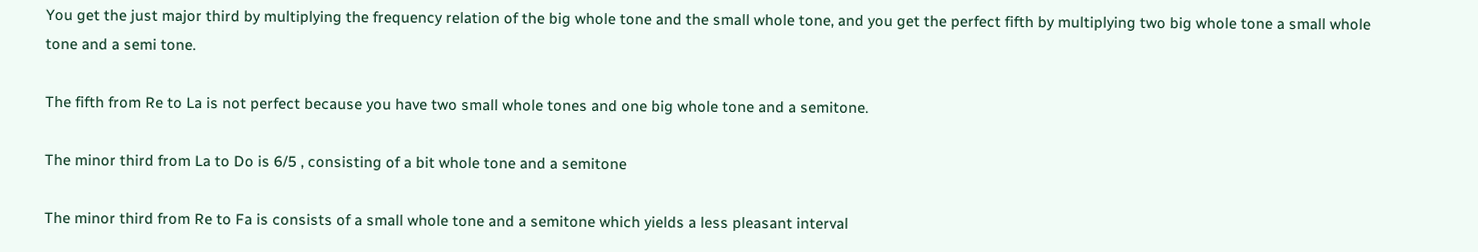You get the just major third by multiplying the frequency relation of the big whole tone and the small whole tone, and you get the perfect fifth by multiplying two big whole tone a small whole tone and a semi tone.

The fifth from Re to La is not perfect because you have two small whole tones and one big whole tone and a semitone.

The minor third from La to Do is 6/5 , consisting of a bit whole tone and a semitone

The minor third from Re to Fa is consists of a small whole tone and a semitone which yields a less pleasant interval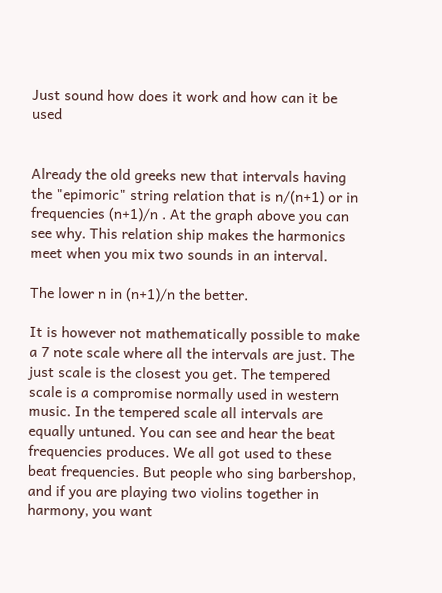Just sound how does it work and how can it be used


Already the old greeks new that intervals having the "epimoric" string relation that is n/(n+1) or in frequencies (n+1)/n . At the graph above you can see why. This relation ship makes the harmonics meet when you mix two sounds in an interval.

The lower n in (n+1)/n the better.

It is however not mathematically possible to make a 7 note scale where all the intervals are just. The just scale is the closest you get. The tempered scale is a compromise normally used in western music. In the tempered scale all intervals are equally untuned. You can see and hear the beat frequencies produces. We all got used to these beat frequencies. But people who sing barbershop, and if you are playing two violins together in harmony, you want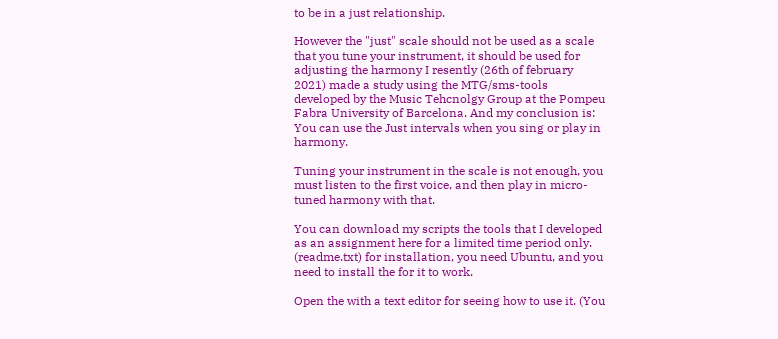to be in a just relationship.

However the "just" scale should not be used as a scale that you tune your instrument, it should be used for adjusting the harmony I resently (26th of february 2021) made a study using the MTG/sms-tools developed by the Music Tehcnolgy Group at the Pompeu Fabra University of Barcelona. And my conclusion is: You can use the Just intervals when you sing or play in harmony.

Tuning your instrument in the scale is not enough, you must listen to the first voice, and then play in micro-tuned harmony with that.

You can download my scripts the tools that I developed as an assignment here for a limited time period only. (readme.txt) for installation, you need Ubuntu, and you need to install the for it to work.

Open the with a text editor for seeing how to use it. (You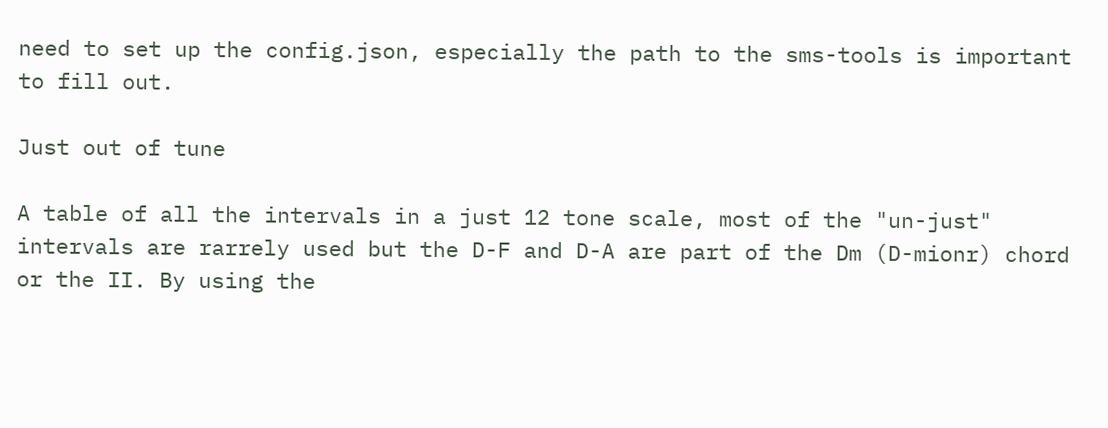need to set up the config.json, especially the path to the sms-tools is important to fill out.

Just out of tune

A table of all the intervals in a just 12 tone scale, most of the "un-just" intervals are rarrely used but the D-F and D-A are part of the Dm (D-mionr) chord or the II. By using the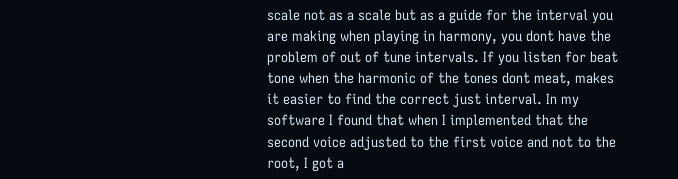scale not as a scale but as a guide for the interval you are making when playing in harmony, you dont have the problem of out of tune intervals. If you listen for beat tone when the harmonic of the tones dont meat, makes it easier to find the correct just interval. In my software I found that when I implemented that the second voice adjusted to the first voice and not to the root, I got a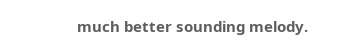much better sounding melody.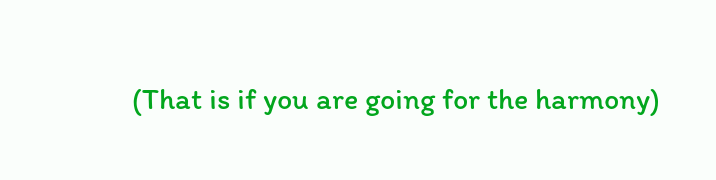(That is if you are going for the harmony)